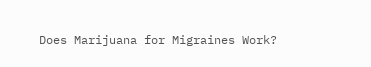Does Marijuana for Migraines Work?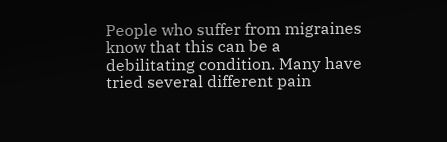People who suffer from migraines know that this can be a debilitating condition. Many have tried several different pain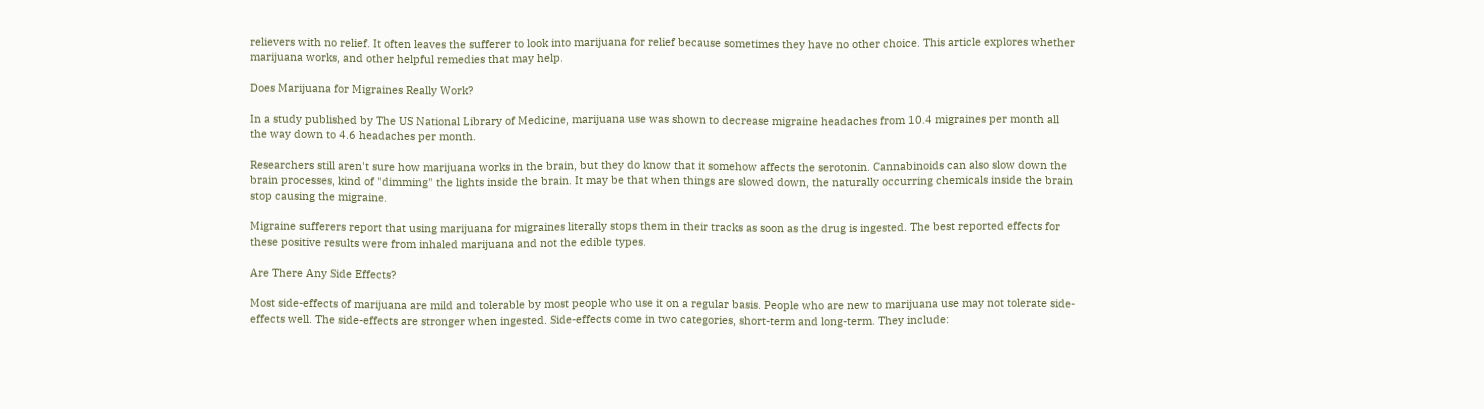relievers with no relief. It often leaves the sufferer to look into marijuana for relief because sometimes they have no other choice. This article explores whether marijuana works, and other helpful remedies that may help.

Does Marijuana for Migraines Really Work?

In a study published by The US National Library of Medicine, marijuana use was shown to decrease migraine headaches from 10.4 migraines per month all the way down to 4.6 headaches per month.

Researchers still aren't sure how marijuana works in the brain, but they do know that it somehow affects the serotonin. Cannabinoids can also slow down the brain processes, kind of "dimming" the lights inside the brain. It may be that when things are slowed down, the naturally occurring chemicals inside the brain stop causing the migraine.

Migraine sufferers report that using marijuana for migraines literally stops them in their tracks as soon as the drug is ingested. The best reported effects for these positive results were from inhaled marijuana and not the edible types.

Are There Any Side Effects?

Most side-effects of marijuana are mild and tolerable by most people who use it on a regular basis. People who are new to marijuana use may not tolerate side-effects well. The side-effects are stronger when ingested. Side-effects come in two categories, short-term and long-term. They include: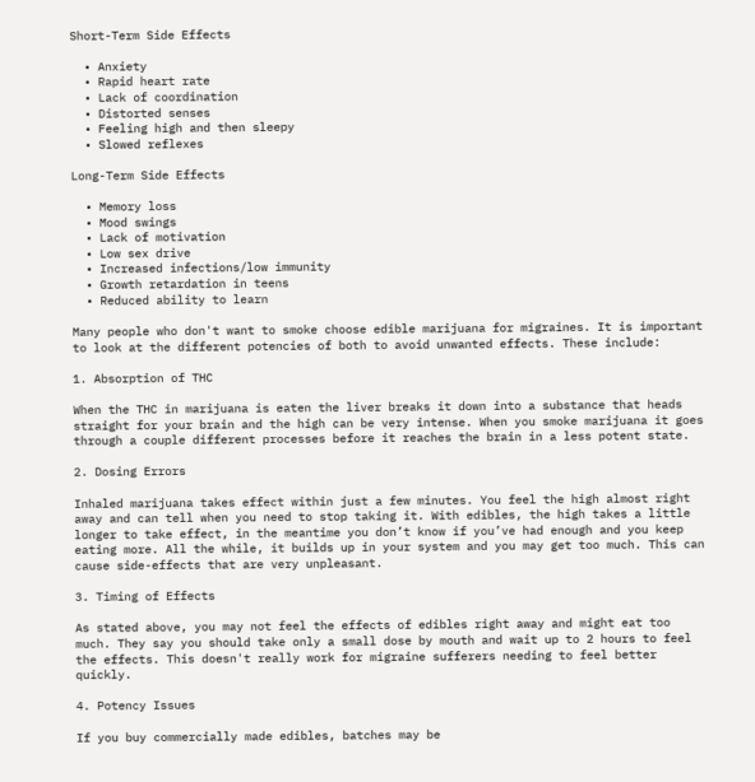Short-Term Side Effects

  • Anxiety
  • Rapid heart rate
  • Lack of coordination
  • Distorted senses
  • Feeling high and then sleepy
  • Slowed reflexes

Long-Term Side Effects

  • Memory loss
  • Mood swings
  • Lack of motivation
  • Low sex drive
  • Increased infections/low immunity
  • Growth retardation in teens
  • Reduced ability to learn

Many people who don't want to smoke choose edible marijuana for migraines. It is important to look at the different potencies of both to avoid unwanted effects. These include:

1. Absorption of THC

When the THC in marijuana is eaten the liver breaks it down into a substance that heads straight for your brain and the high can be very intense. When you smoke marijuana it goes through a couple different processes before it reaches the brain in a less potent state.

2. Dosing Errors

Inhaled marijuana takes effect within just a few minutes. You feel the high almost right away and can tell when you need to stop taking it. With edibles, the high takes a little longer to take effect, in the meantime you don’t know if you’ve had enough and you keep eating more. All the while, it builds up in your system and you may get too much. This can cause side-effects that are very unpleasant.

3. Timing of Effects

As stated above, you may not feel the effects of edibles right away and might eat too much. They say you should take only a small dose by mouth and wait up to 2 hours to feel the effects. This doesn't really work for migraine sufferers needing to feel better quickly.

4. Potency Issues

If you buy commercially made edibles, batches may be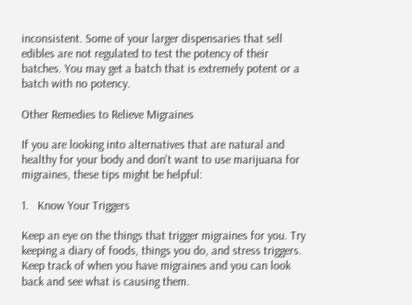inconsistent. Some of your larger dispensaries that sell edibles are not regulated to test the potency of their batches. You may get a batch that is extremely potent or a batch with no potency.

Other Remedies to Relieve Migraines

If you are looking into alternatives that are natural and healthy for your body and don't want to use marijuana for migraines, these tips might be helpful:

1.   Know Your Triggers

Keep an eye on the things that trigger migraines for you. Try keeping a diary of foods, things you do, and stress triggers. Keep track of when you have migraines and you can look back and see what is causing them.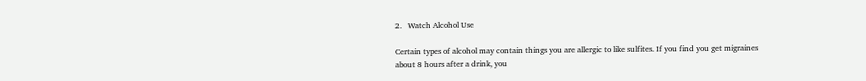2.   Watch Alcohol Use

Certain types of alcohol may contain things you are allergic to like sulfites. If you find you get migraines about 8 hours after a drink, you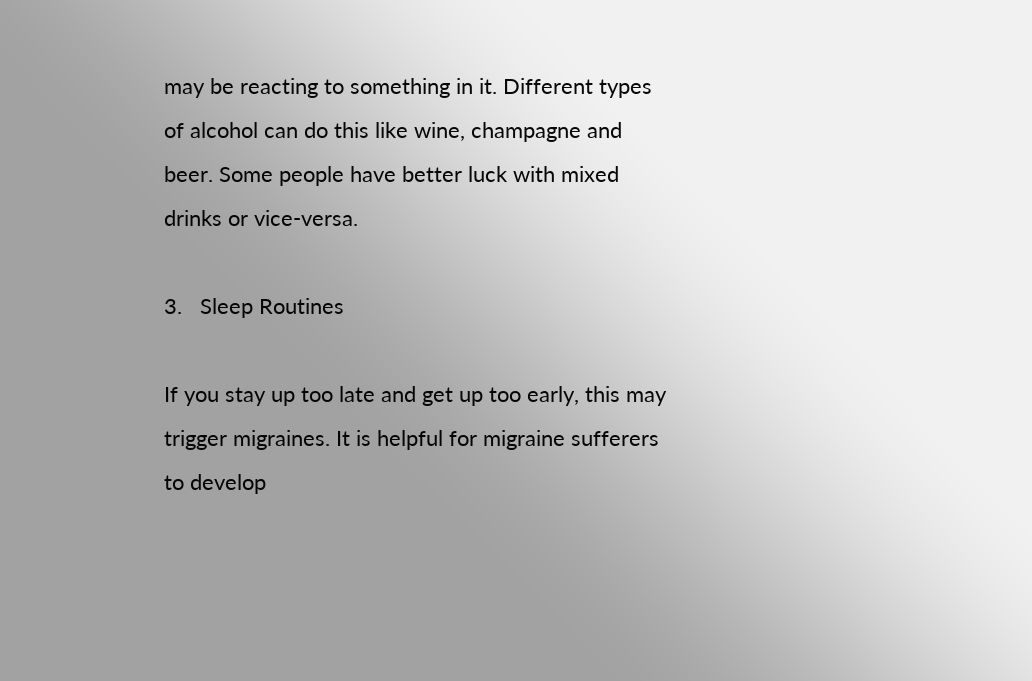may be reacting to something in it. Different types of alcohol can do this like wine, champagne and beer. Some people have better luck with mixed drinks or vice-versa.

3.   Sleep Routines

If you stay up too late and get up too early, this may trigger migraines. It is helpful for migraine sufferers to develop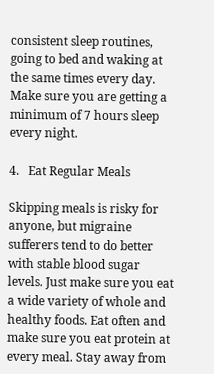consistent sleep routines, going to bed and waking at the same times every day. Make sure you are getting a minimum of 7 hours sleep every night.

4.   Eat Regular Meals

Skipping meals is risky for anyone, but migraine sufferers tend to do better with stable blood sugar levels. Just make sure you eat a wide variety of whole and healthy foods. Eat often and make sure you eat protein at every meal. Stay away from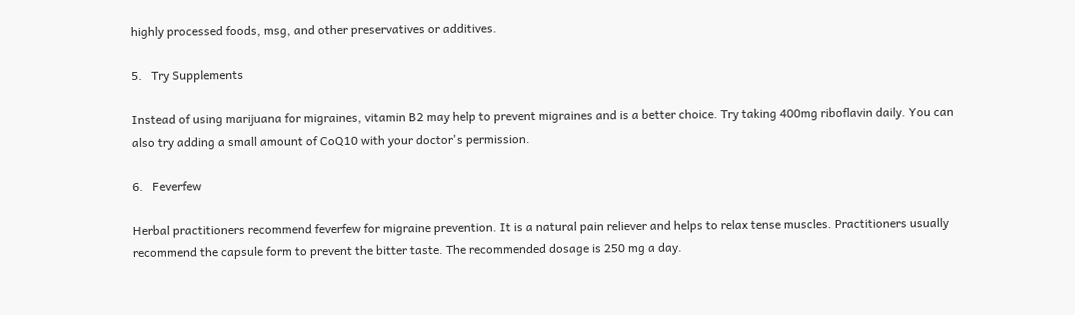highly processed foods, msg, and other preservatives or additives.

5.   Try Supplements

Instead of using marijuana for migraines, vitamin B2 may help to prevent migraines and is a better choice. Try taking 400mg riboflavin daily. You can also try adding a small amount of CoQ10 with your doctor's permission.

6.   Feverfew

Herbal practitioners recommend feverfew for migraine prevention. It is a natural pain reliever and helps to relax tense muscles. Practitioners usually recommend the capsule form to prevent the bitter taste. The recommended dosage is 250 mg a day.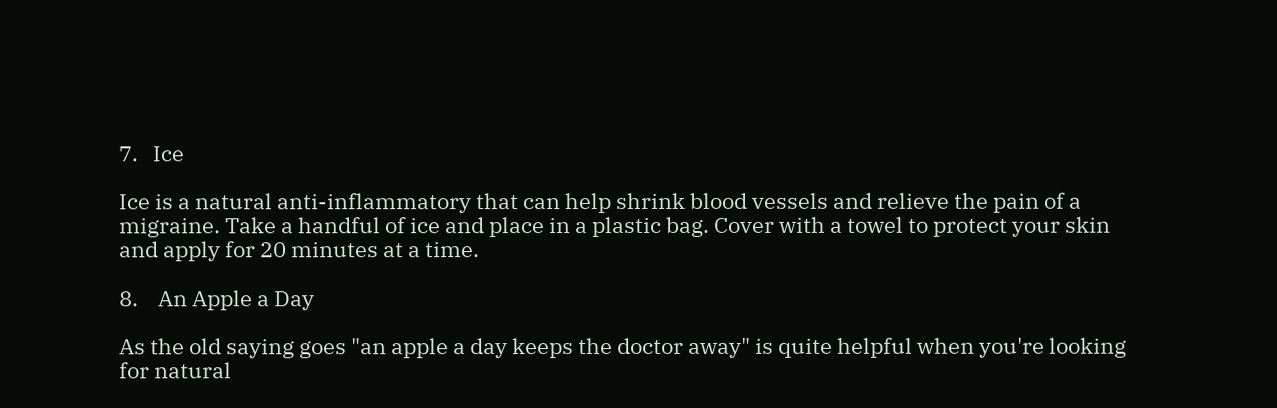7.   Ice

Ice is a natural anti-inflammatory that can help shrink blood vessels and relieve the pain of a migraine. Take a handful of ice and place in a plastic bag. Cover with a towel to protect your skin and apply for 20 minutes at a time.

8.    An Apple a Day

As the old saying goes "an apple a day keeps the doctor away" is quite helpful when you're looking for natural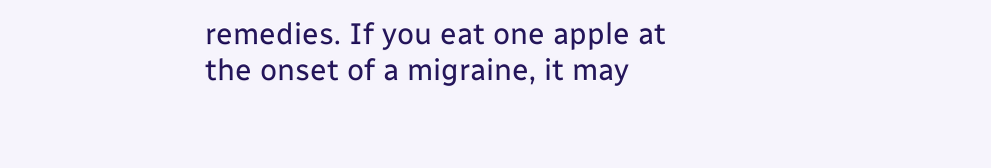remedies. If you eat one apple at the onset of a migraine, it may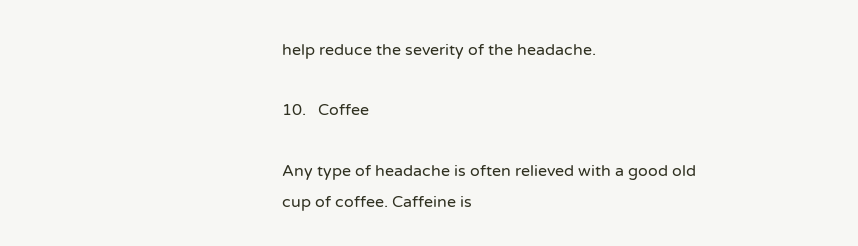help reduce the severity of the headache.

10.   Coffee

Any type of headache is often relieved with a good old cup of coffee. Caffeine is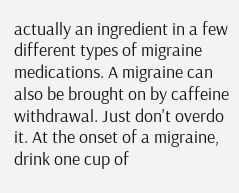actually an ingredient in a few different types of migraine medications. A migraine can also be brought on by caffeine withdrawal. Just don't overdo it. At the onset of a migraine, drink one cup of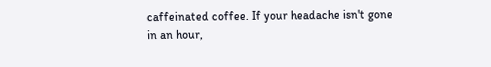caffeinated coffee. If your headache isn't gone in an hour,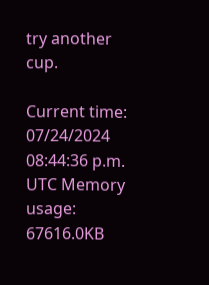try another cup.

Current time: 07/24/2024 08:44:36 p.m. UTC Memory usage: 67616.0KB